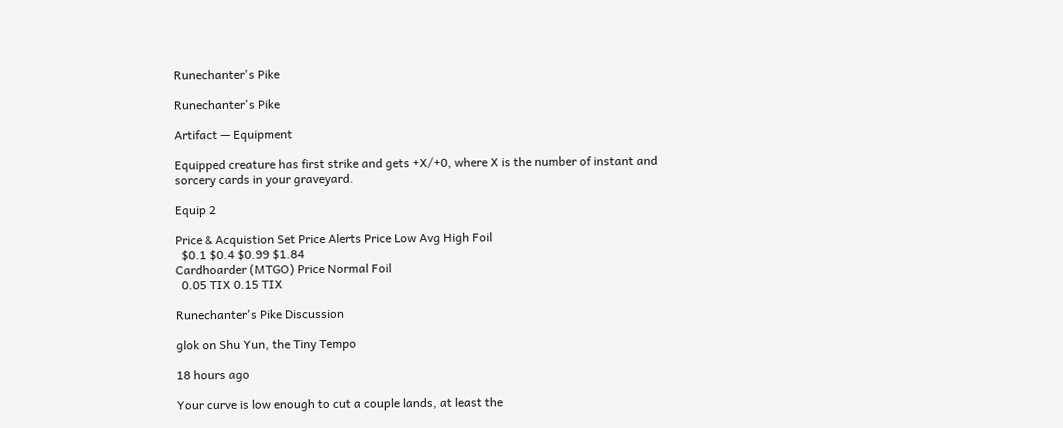Runechanter's Pike

Runechanter's Pike

Artifact — Equipment

Equipped creature has first strike and gets +X/+0, where X is the number of instant and sorcery cards in your graveyard.

Equip 2

Price & Acquistion Set Price Alerts Price Low Avg High Foil
  $0.1 $0.4 $0.99 $1.84
Cardhoarder (MTGO) Price Normal Foil
  0.05 TIX 0.15 TIX

Runechanter's Pike Discussion

glok on Shu Yun, the Tiny Tempo

18 hours ago

Your curve is low enough to cut a couple lands, at least the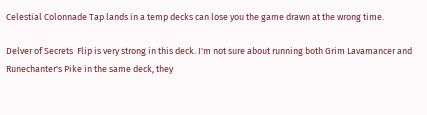Celestial Colonnade Tap lands in a temp decks can lose you the game drawn at the wrong time.

Delver of Secrets  Flip is very strong in this deck. I'm not sure about running both Grim Lavamancer and Runechanter's Pike in the same deck, they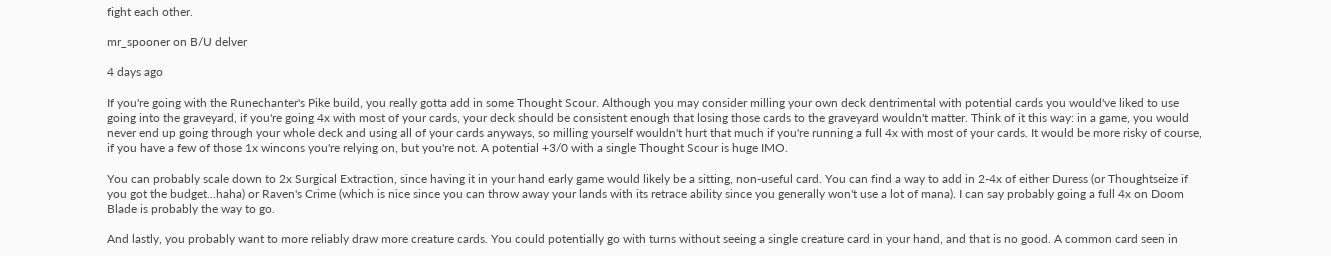fight each other.

mr_spooner on B/U delver

4 days ago

If you're going with the Runechanter's Pike build, you really gotta add in some Thought Scour. Although you may consider milling your own deck dentrimental with potential cards you would've liked to use going into the graveyard, if you're going 4x with most of your cards, your deck should be consistent enough that losing those cards to the graveyard wouldn't matter. Think of it this way: in a game, you would never end up going through your whole deck and using all of your cards anyways, so milling yourself wouldn't hurt that much if you're running a full 4x with most of your cards. It would be more risky of course, if you have a few of those 1x wincons you're relying on, but you're not. A potential +3/0 with a single Thought Scour is huge IMO.

You can probably scale down to 2x Surgical Extraction, since having it in your hand early game would likely be a sitting, non-useful card. You can find a way to add in 2-4x of either Duress (or Thoughtseize if you got the budget...haha) or Raven's Crime (which is nice since you can throw away your lands with its retrace ability since you generally won't use a lot of mana). I can say probably going a full 4x on Doom Blade is probably the way to go.

And lastly, you probably want to more reliably draw more creature cards. You could potentially go with turns without seeing a single creature card in your hand, and that is no good. A common card seen in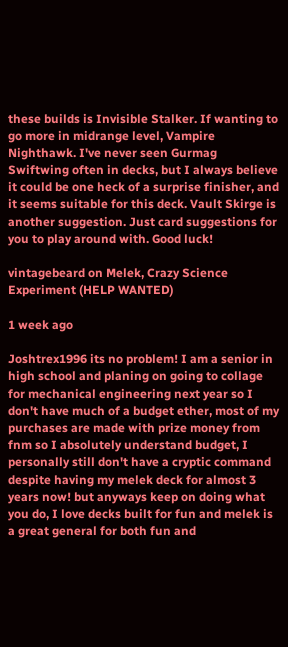these builds is Invisible Stalker. If wanting to go more in midrange level, Vampire Nighthawk. I've never seen Gurmag Swiftwing often in decks, but I always believe it could be one heck of a surprise finisher, and it seems suitable for this deck. Vault Skirge is another suggestion. Just card suggestions for you to play around with. Good luck!

vintagebeard on Melek, Crazy Science Experiment (HELP WANTED)

1 week ago

Joshtrex1996 its no problem! I am a senior in high school and planing on going to collage for mechanical engineering next year so I don't have much of a budget ether, most of my purchases are made with prize money from fnm so I absolutely understand budget, I personally still don't have a cryptic command despite having my melek deck for almost 3 years now! but anyways keep on doing what you do, I love decks built for fun and melek is a great general for both fun and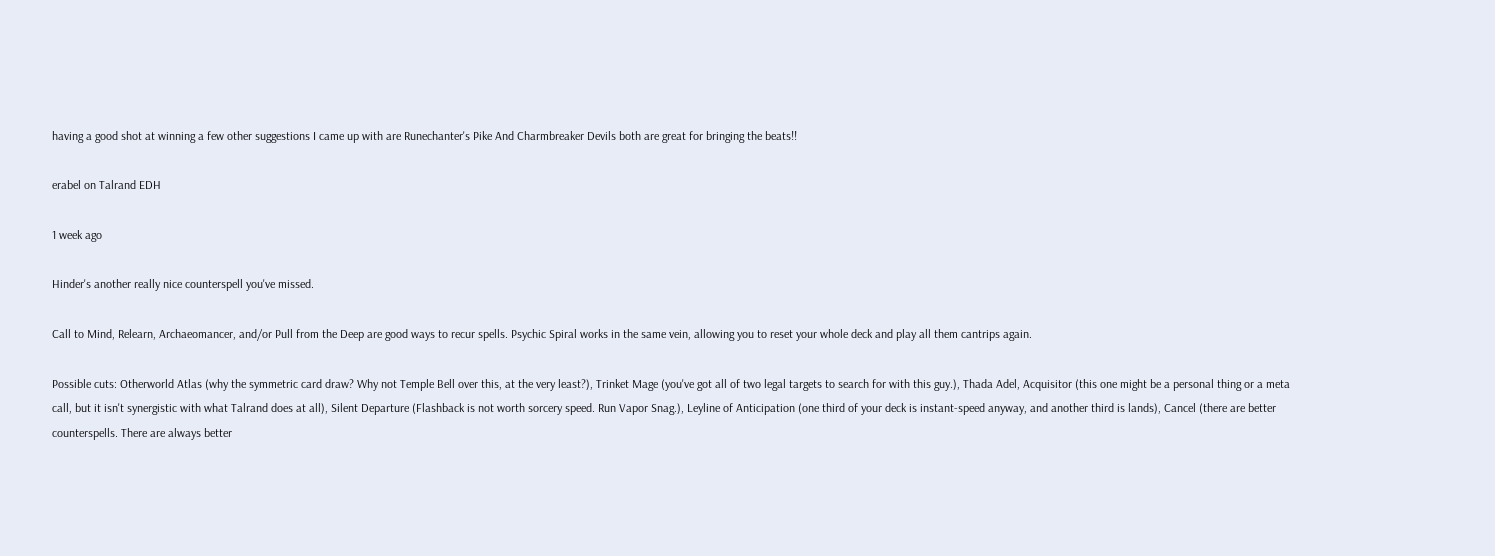having a good shot at winning a few other suggestions I came up with are Runechanter's Pike And Charmbreaker Devils both are great for bringing the beats!!

erabel on Talrand EDH

1 week ago

Hinder's another really nice counterspell you've missed.

Call to Mind, Relearn, Archaeomancer, and/or Pull from the Deep are good ways to recur spells. Psychic Spiral works in the same vein, allowing you to reset your whole deck and play all them cantrips again.

Possible cuts: Otherworld Atlas (why the symmetric card draw? Why not Temple Bell over this, at the very least?), Trinket Mage (you've got all of two legal targets to search for with this guy.), Thada Adel, Acquisitor (this one might be a personal thing or a meta call, but it isn't synergistic with what Talrand does at all), Silent Departure (Flashback is not worth sorcery speed. Run Vapor Snag.), Leyline of Anticipation (one third of your deck is instant-speed anyway, and another third is lands), Cancel (there are better counterspells. There are always better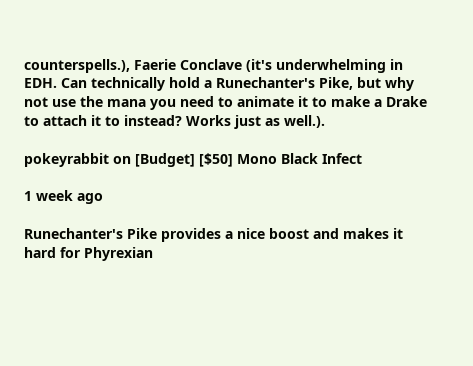counterspells.), Faerie Conclave (it's underwhelming in EDH. Can technically hold a Runechanter's Pike, but why not use the mana you need to animate it to make a Drake to attach it to instead? Works just as well.).

pokeyrabbit on [Budget] [$50] Mono Black Infect

1 week ago

Runechanter's Pike provides a nice boost and makes it hard for Phyrexian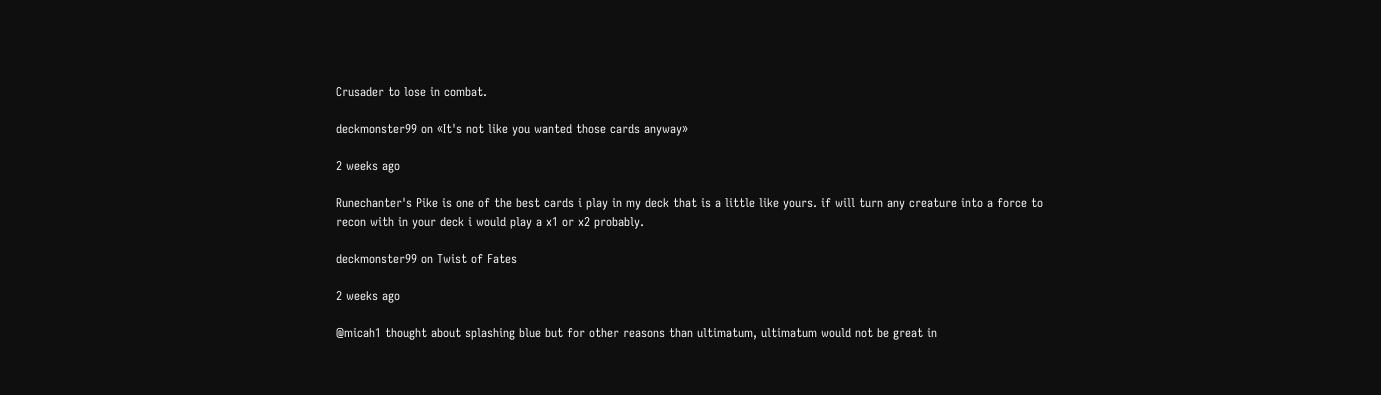Crusader to lose in combat.

deckmonster99 on «It's not like you wanted those cards anyway»

2 weeks ago

Runechanter's Pike is one of the best cards i play in my deck that is a little like yours. if will turn any creature into a force to recon with in your deck i would play a x1 or x2 probably.

deckmonster99 on Twist of Fates

2 weeks ago

@micah1 thought about splashing blue but for other reasons than ultimatum, ultimatum would not be great in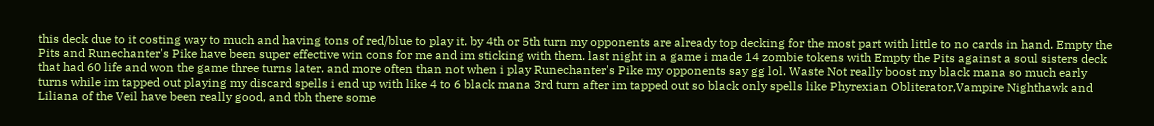this deck due to it costing way to much and having tons of red/blue to play it. by 4th or 5th turn my opponents are already top decking for the most part with little to no cards in hand. Empty the Pits and Runechanter's Pike have been super effective win cons for me and im sticking with them. last night in a game i made 14 zombie tokens with Empty the Pits against a soul sisters deck that had 60 life and won the game three turns later. and more often than not when i play Runechanter's Pike my opponents say gg lol. Waste Not really boost my black mana so much early turns while im tapped out playing my discard spells i end up with like 4 to 6 black mana 3rd turn after im tapped out so black only spells like Phyrexian Obliterator,Vampire Nighthawk and Liliana of the Veil have been really good, and tbh there some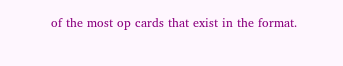of the most op cards that exist in the format.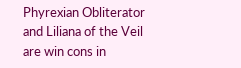Phyrexian Obliterator and Liliana of the Veil are win cons in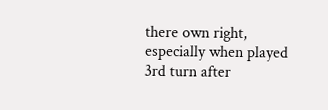there own right, especially when played 3rd turn after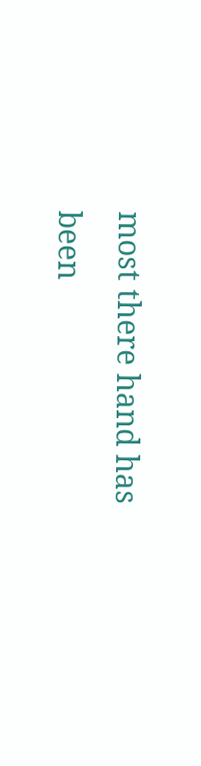most there hand has been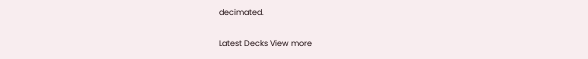decimated.

Latest Decks View more